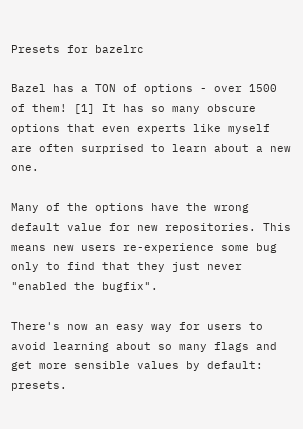Presets for bazelrc

Bazel has a TON of options - over 1500 of them! [1] It has so many obscure options that even experts like myself are often surprised to learn about a new one.

Many of the options have the wrong default value for new repositories. This means new users re-experience some bug only to find that they just never "enabled the bugfix".

There's now an easy way for users to avoid learning about so many flags and get more sensible values by default: presets.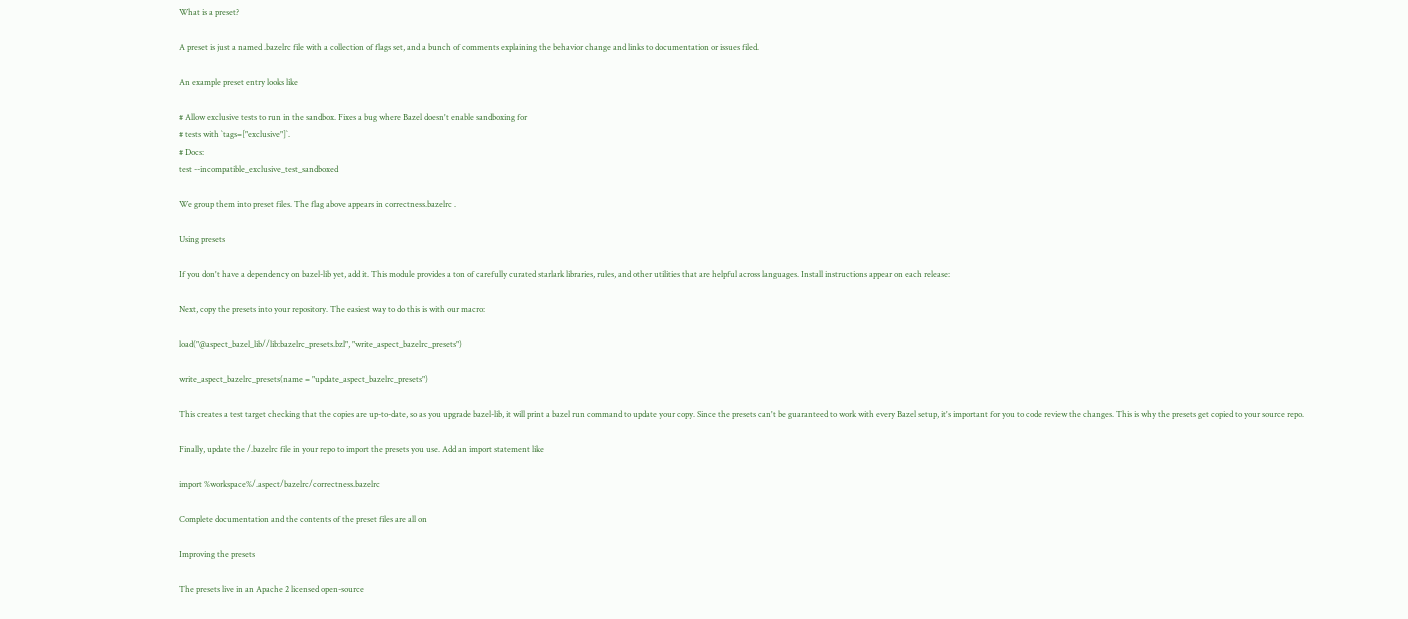What is a preset?

A preset is just a named .bazelrc file with a collection of flags set, and a bunch of comments explaining the behavior change and links to documentation or issues filed.

An example preset entry looks like

# Allow exclusive tests to run in the sandbox. Fixes a bug where Bazel doesn't enable sandboxing for
# tests with `tags=["exclusive"]`.
# Docs:
test --incompatible_exclusive_test_sandboxed

We group them into preset files. The flag above appears in correctness.bazelrc .

Using presets

If you don't have a dependency on bazel-lib yet, add it. This module provides a ton of carefully curated starlark libraries, rules, and other utilities that are helpful across languages. Install instructions appear on each release:

Next, copy the presets into your repository. The easiest way to do this is with our macro:

load("@aspect_bazel_lib//lib:bazelrc_presets.bzl", "write_aspect_bazelrc_presets")

write_aspect_bazelrc_presets(name = "update_aspect_bazelrc_presets")

This creates a test target checking that the copies are up-to-date, so as you upgrade bazel-lib, it will print a bazel run command to update your copy. Since the presets can't be guaranteed to work with every Bazel setup, it's important for you to code review the changes. This is why the presets get copied to your source repo.

Finally, update the /.bazelrc file in your repo to import the presets you use. Add an import statement like

import %workspace%/.aspect/bazelrc/correctness.bazelrc

Complete documentation and the contents of the preset files are all on

Improving the presets

The presets live in an Apache 2 licensed open-source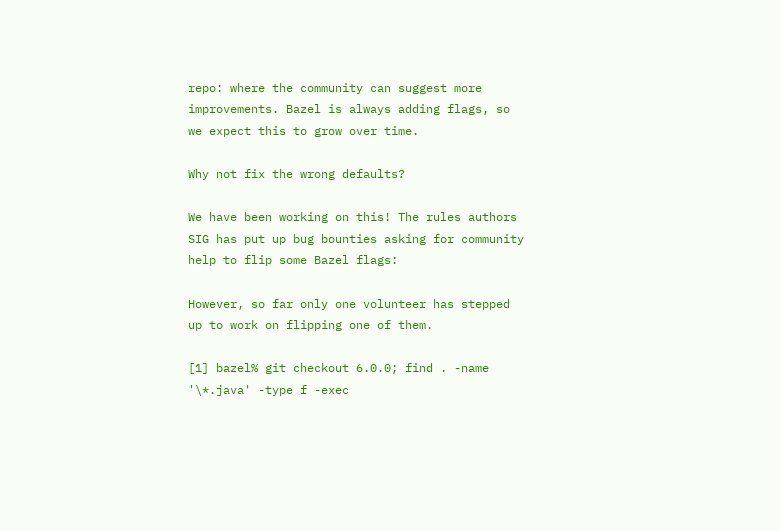repo: where the community can suggest more improvements. Bazel is always adding flags, so we expect this to grow over time.

Why not fix the wrong defaults?

We have been working on this! The rules authors SIG has put up bug bounties asking for community help to flip some Bazel flags:

However, so far only one volunteer has stepped up to work on flipping one of them.

[1] bazel% git checkout 6.0.0; find . -name '\*.java' -type f -exec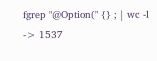fgrep "@Option(" {} ; | wc -l -> 1537